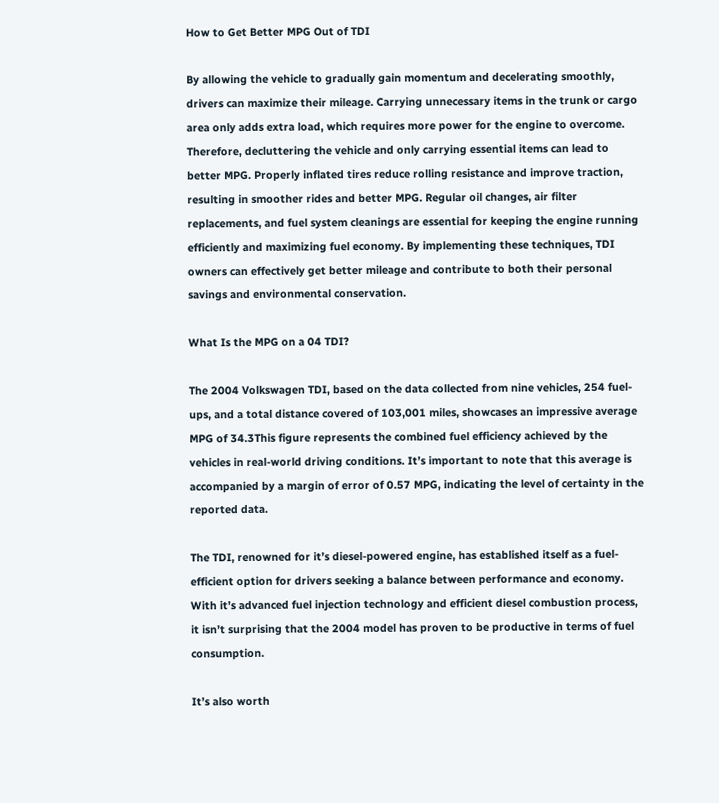How to Get Better MPG Out of TDI

By allowing the vehicle to gradually gain momentum and decelerating smoothly, drivers can maximize their mileage. Carrying unnecessary items in the trunk or cargo area only adds extra load, which requires more power for the engine to overcome. Therefore, decluttering the vehicle and only carrying essential items can lead to better MPG. Properly inflated tires reduce rolling resistance and improve traction, resulting in smoother rides and better MPG. Regular oil changes, air filter replacements, and fuel system cleanings are essential for keeping the engine running efficiently and maximizing fuel economy. By implementing these techniques, TDI owners can effectively get better mileage and contribute to both their personal savings and environmental conservation.

What Is the MPG on a 04 TDI?

The 2004 Volkswagen TDI, based on the data collected from nine vehicles, 254 fuel-ups, and a total distance covered of 103,001 miles, showcases an impressive average MPG of 34.3This figure represents the combined fuel efficiency achieved by the vehicles in real-world driving conditions. It’s important to note that this average is accompanied by a margin of error of 0.57 MPG, indicating the level of certainty in the reported data.

The TDI, renowned for it’s diesel-powered engine, has established itself as a fuel-efficient option for drivers seeking a balance between performance and economy. With it’s advanced fuel injection technology and efficient diesel combustion process, it isn’t surprising that the 2004 model has proven to be productive in terms of fuel consumption.

It’s also worth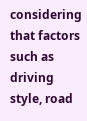considering that factors such as driving style, road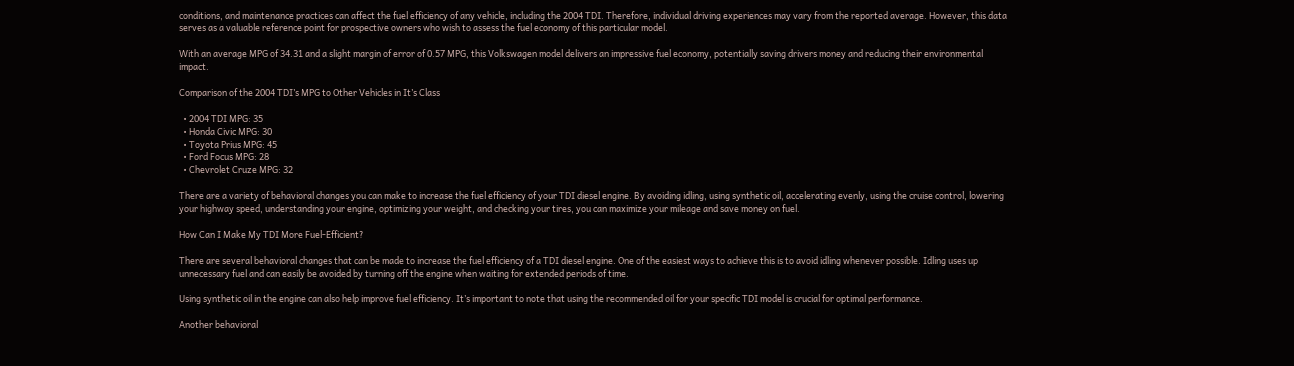conditions, and maintenance practices can affect the fuel efficiency of any vehicle, including the 2004 TDI. Therefore, individual driving experiences may vary from the reported average. However, this data serves as a valuable reference point for prospective owners who wish to assess the fuel economy of this particular model.

With an average MPG of 34.31 and a slight margin of error of 0.57 MPG, this Volkswagen model delivers an impressive fuel economy, potentially saving drivers money and reducing their environmental impact.

Comparison of the 2004 TDI’s MPG to Other Vehicles in It’s Class

  • 2004 TDI MPG: 35
  • Honda Civic MPG: 30
  • Toyota Prius MPG: 45
  • Ford Focus MPG: 28
  • Chevrolet Cruze MPG: 32

There are a variety of behavioral changes you can make to increase the fuel efficiency of your TDI diesel engine. By avoiding idling, using synthetic oil, accelerating evenly, using the cruise control, lowering your highway speed, understanding your engine, optimizing your weight, and checking your tires, you can maximize your mileage and save money on fuel.

How Can I Make My TDI More Fuel-Efficient?

There are several behavioral changes that can be made to increase the fuel efficiency of a TDI diesel engine. One of the easiest ways to achieve this is to avoid idling whenever possible. Idling uses up unnecessary fuel and can easily be avoided by turning off the engine when waiting for extended periods of time.

Using synthetic oil in the engine can also help improve fuel efficiency. It’s important to note that using the recommended oil for your specific TDI model is crucial for optimal performance.

Another behavioral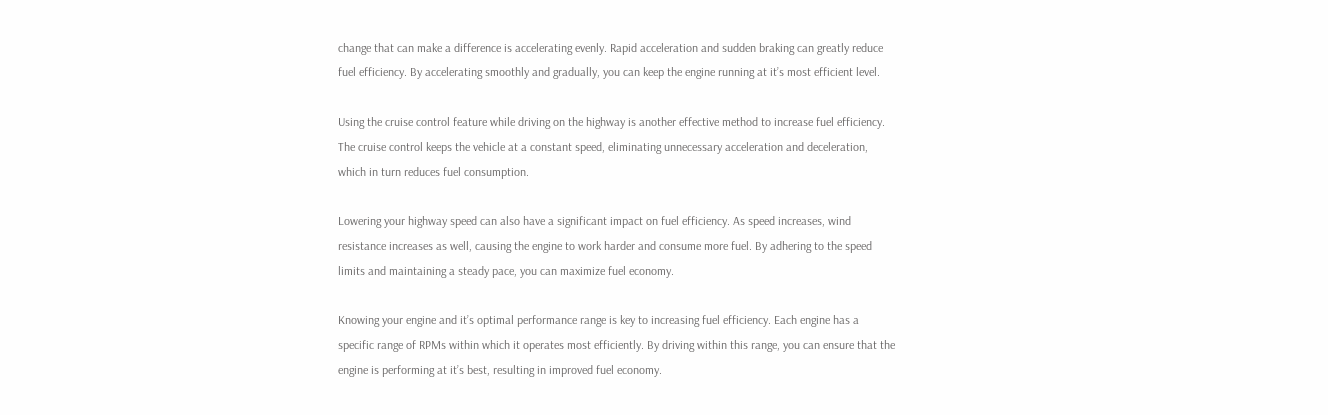change that can make a difference is accelerating evenly. Rapid acceleration and sudden braking can greatly reduce fuel efficiency. By accelerating smoothly and gradually, you can keep the engine running at it’s most efficient level.

Using the cruise control feature while driving on the highway is another effective method to increase fuel efficiency. The cruise control keeps the vehicle at a constant speed, eliminating unnecessary acceleration and deceleration, which in turn reduces fuel consumption.

Lowering your highway speed can also have a significant impact on fuel efficiency. As speed increases, wind resistance increases as well, causing the engine to work harder and consume more fuel. By adhering to the speed limits and maintaining a steady pace, you can maximize fuel economy.

Knowing your engine and it’s optimal performance range is key to increasing fuel efficiency. Each engine has a specific range of RPMs within which it operates most efficiently. By driving within this range, you can ensure that the engine is performing at it’s best, resulting in improved fuel economy.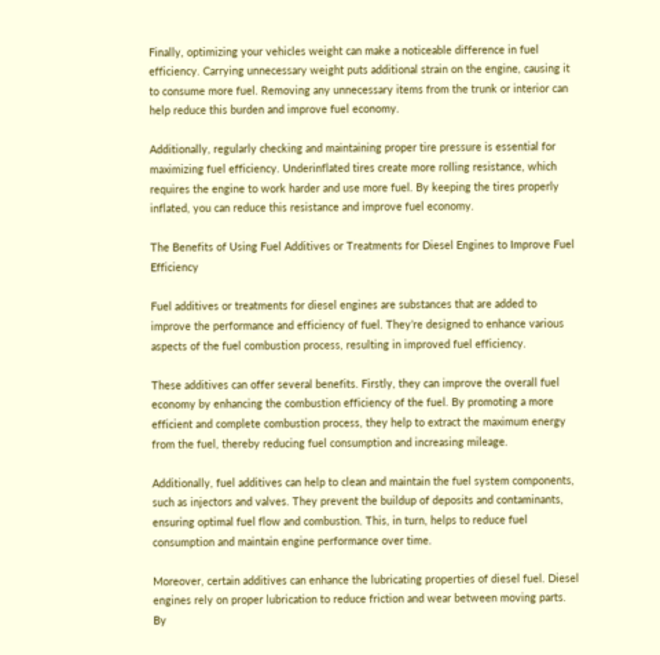Finally, optimizing your vehicles weight can make a noticeable difference in fuel efficiency. Carrying unnecessary weight puts additional strain on the engine, causing it to consume more fuel. Removing any unnecessary items from the trunk or interior can help reduce this burden and improve fuel economy.

Additionally, regularly checking and maintaining proper tire pressure is essential for maximizing fuel efficiency. Underinflated tires create more rolling resistance, which requires the engine to work harder and use more fuel. By keeping the tires properly inflated, you can reduce this resistance and improve fuel economy.

The Benefits of Using Fuel Additives or Treatments for Diesel Engines to Improve Fuel Efficiency

Fuel additives or treatments for diesel engines are substances that are added to improve the performance and efficiency of fuel. They’re designed to enhance various aspects of the fuel combustion process, resulting in improved fuel efficiency.

These additives can offer several benefits. Firstly, they can improve the overall fuel economy by enhancing the combustion efficiency of the fuel. By promoting a more efficient and complete combustion process, they help to extract the maximum energy from the fuel, thereby reducing fuel consumption and increasing mileage.

Additionally, fuel additives can help to clean and maintain the fuel system components, such as injectors and valves. They prevent the buildup of deposits and contaminants, ensuring optimal fuel flow and combustion. This, in turn, helps to reduce fuel consumption and maintain engine performance over time.

Moreover, certain additives can enhance the lubricating properties of diesel fuel. Diesel engines rely on proper lubrication to reduce friction and wear between moving parts. By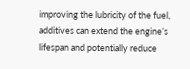improving the lubricity of the fuel, additives can extend the engine’s lifespan and potentially reduce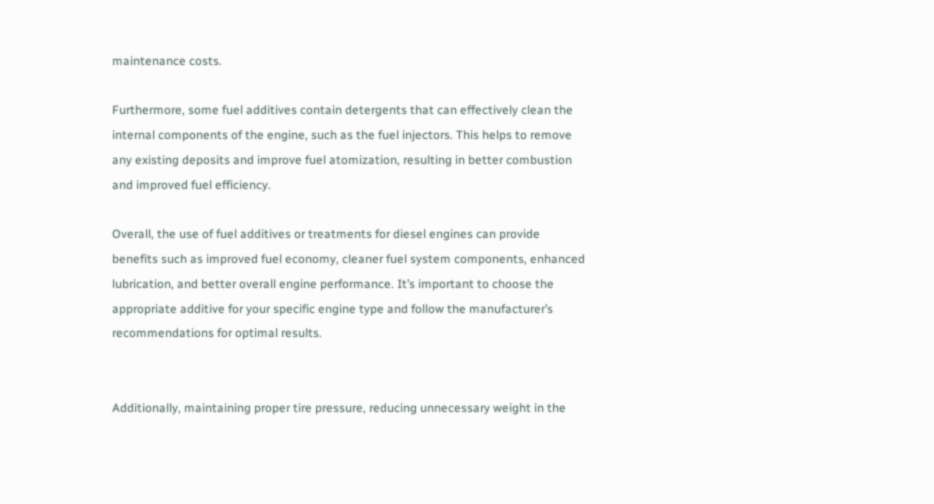maintenance costs.

Furthermore, some fuel additives contain detergents that can effectively clean the internal components of the engine, such as the fuel injectors. This helps to remove any existing deposits and improve fuel atomization, resulting in better combustion and improved fuel efficiency.

Overall, the use of fuel additives or treatments for diesel engines can provide benefits such as improved fuel economy, cleaner fuel system components, enhanced lubrication, and better overall engine performance. It’s important to choose the appropriate additive for your specific engine type and follow the manufacturer’s recommendations for optimal results.


Additionally, maintaining proper tire pressure, reducing unnecessary weight in the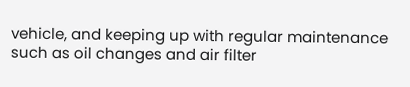vehicle, and keeping up with regular maintenance such as oil changes and air filter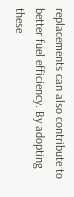replacements can also contribute to better fuel efficiency. By adopting these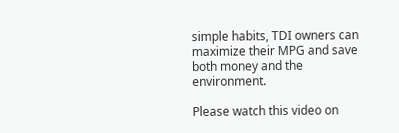simple habits, TDI owners can maximize their MPG and save both money and the environment.

Please watch this video on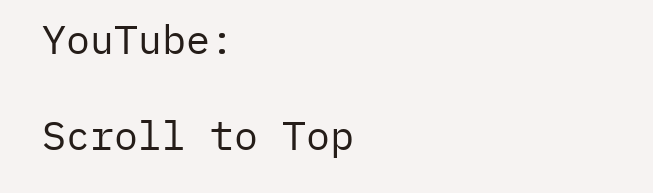YouTube:

Scroll to Top